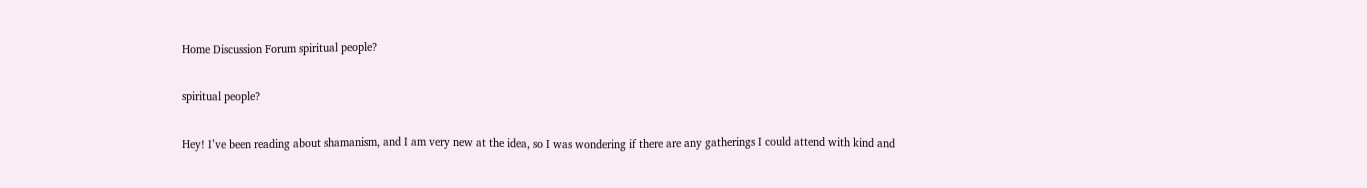Home Discussion Forum spiritual people?

spiritual people?

Hey! I’ve been reading about shamanism, and I am very new at the idea, so I was wondering if there are any gatherings I could attend with kind and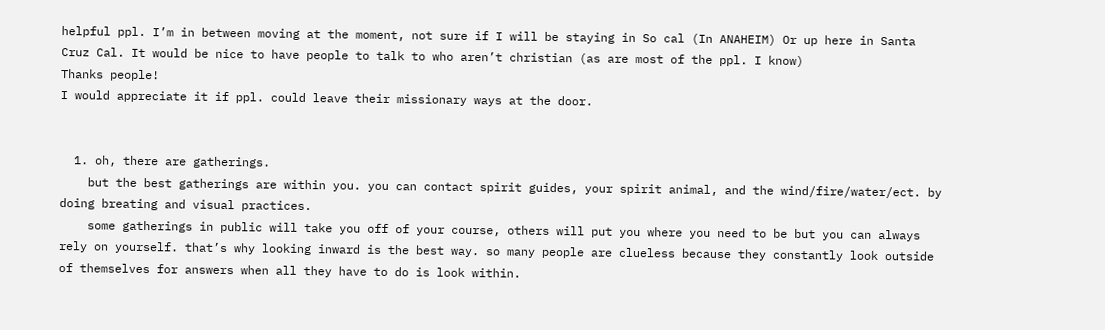helpful ppl. I’m in between moving at the moment, not sure if I will be staying in So cal (In ANAHEIM) Or up here in Santa Cruz Cal. It would be nice to have people to talk to who aren’t christian (as are most of the ppl. I know)
Thanks people!
I would appreciate it if ppl. could leave their missionary ways at the door.


  1. oh, there are gatherings.
    but the best gatherings are within you. you can contact spirit guides, your spirit animal, and the wind/fire/water/ect. by doing breating and visual practices.
    some gatherings in public will take you off of your course, others will put you where you need to be but you can always rely on yourself. that’s why looking inward is the best way. so many people are clueless because they constantly look outside of themselves for answers when all they have to do is look within.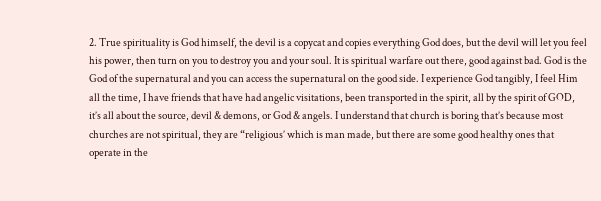2. True spirituality is God himself, the devil is a copycat and copies everything God does, but the devil will let you feel his power, then turn on you to destroy you and your soul. It is spiritual warfare out there, good against bad. God is the God of the supernatural and you can access the supernatural on the good side. I experience God tangibly, I feel Him all the time, I have friends that have had angelic visitations, been transported in the spirit, all by the spirit of GOD, it’s all about the source, devil & demons, or God & angels. I understand that church is boring that’s because most churches are not spiritual, they are “religious’ which is man made, but there are some good healthy ones that operate in the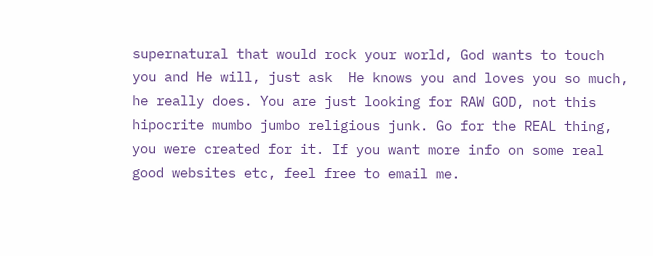supernatural that would rock your world, God wants to touch you and He will, just ask  He knows you and loves you so much, he really does. You are just looking for RAW GOD, not this hipocrite mumbo jumbo religious junk. Go for the REAL thing, you were created for it. If you want more info on some real good websites etc, feel free to email me.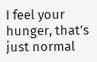I feel your hunger, that’s just normal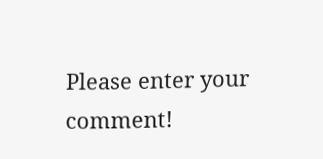Please enter your comment!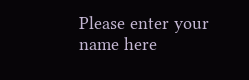Please enter your name here